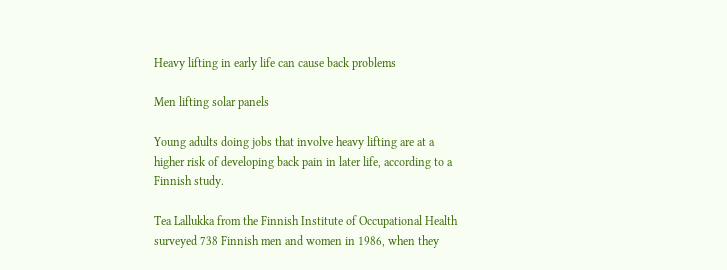Heavy lifting in early life can cause back problems

Men lifting solar panels

Young adults doing jobs that involve heavy lifting are at a higher risk of developing back pain in later life, according to a Finnish study.

Tea Lallukka from the Finnish Institute of Occupational Health surveyed 738 Finnish men and women in 1986, when they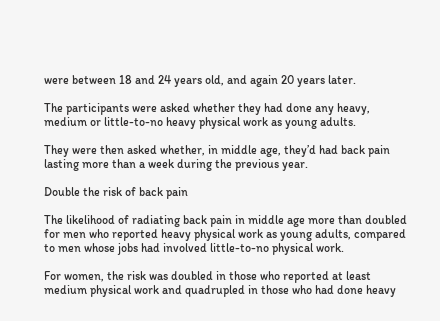were between 18 and 24 years old, and again 20 years later.

The participants were asked whether they had done any heavy, medium or little-to-no heavy physical work as young adults.

They were then asked whether, in middle age, they’d had back pain lasting more than a week during the previous year.

Double the risk of back pain

The likelihood of radiating back pain in middle age more than doubled for men who reported heavy physical work as young adults, compared to men whose jobs had involved little-to-no physical work.

For women, the risk was doubled in those who reported at least medium physical work and quadrupled in those who had done heavy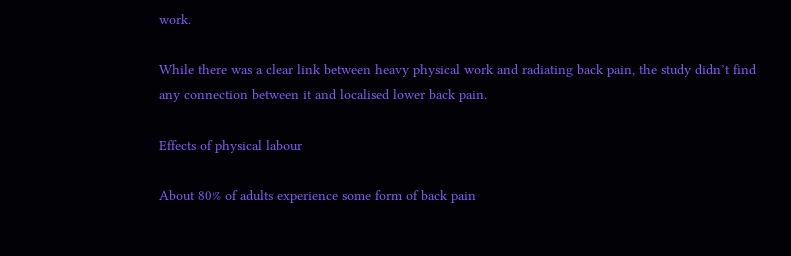work.

While there was a clear link between heavy physical work and radiating back pain, the study didn’t find any connection between it and localised lower back pain.

Effects of physical labour

About 80% of adults experience some form of back pain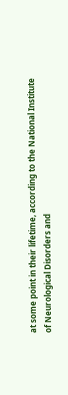at some point in their lifetime, according to the National Institute of Neurological Disorders and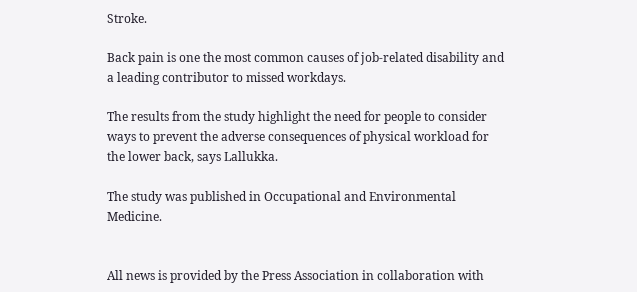Stroke.

Back pain is one the most common causes of job-related disability and a leading contributor to missed workdays.

The results from the study highlight the need for people to consider ways to prevent the adverse consequences of physical workload for the lower back, says Lallukka.

The study was published in Occupational and Environmental Medicine.


All news is provided by the Press Association in collaboration with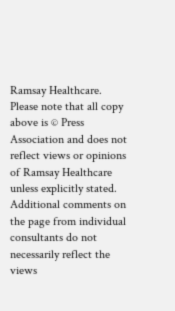Ramsay Healthcare.
Please note that all copy above is © Press Association and does not reflect views or opinions of Ramsay Healthcare unless explicitly stated.
Additional comments on the page from individual consultants do not necessarily reflect the views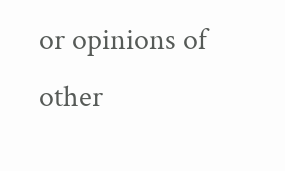or opinions of other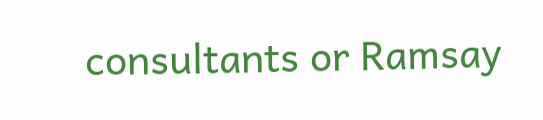consultants or Ramsay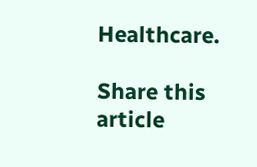Healthcare.

Share this article